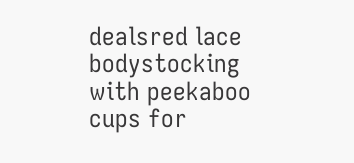dealsred lace bodystocking with peekaboo cups for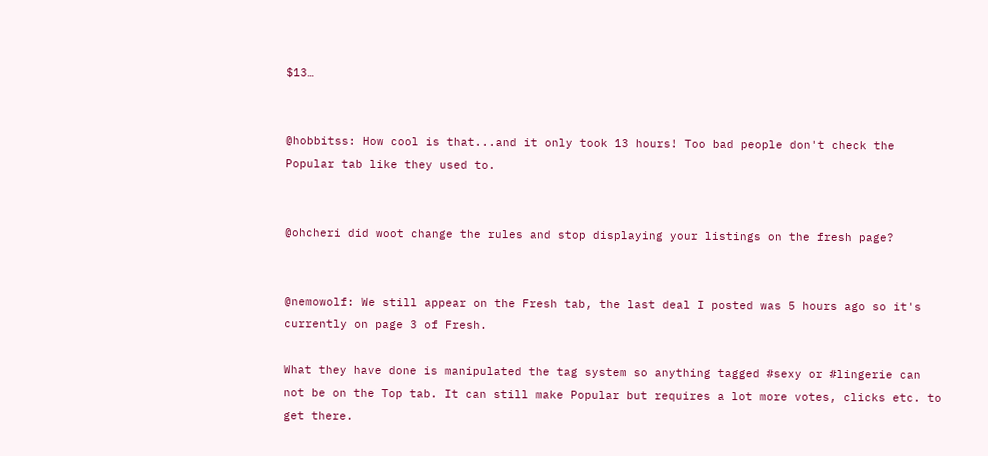$13…


@hobbitss: How cool is that...and it only took 13 hours! Too bad people don't check the Popular tab like they used to.


@ohcheri did woot change the rules and stop displaying your listings on the fresh page?


@nemowolf: We still appear on the Fresh tab, the last deal I posted was 5 hours ago so it's currently on page 3 of Fresh.

What they have done is manipulated the tag system so anything tagged #sexy or #lingerie can not be on the Top tab. It can still make Popular but requires a lot more votes, clicks etc. to get there.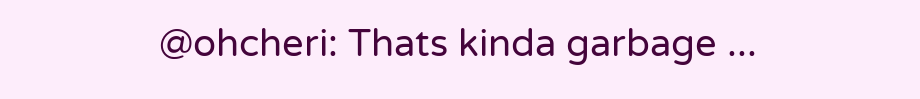@ohcheri: Thats kinda garbage ...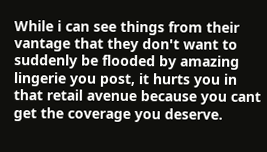While i can see things from their vantage that they don't want to suddenly be flooded by amazing lingerie you post, it hurts you in that retail avenue because you cant get the coverage you deserve.